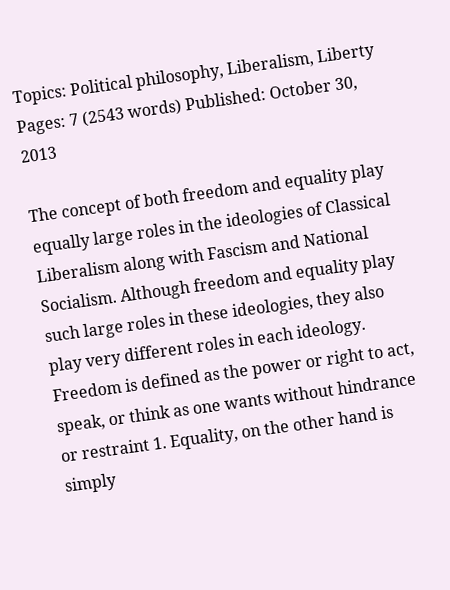Topics: Political philosophy, Liberalism, Liberty Pages: 7 (2543 words) Published: October 30, 2013

The concept of both freedom and equality play equally large roles in the ideologies of Classical Liberalism along with Fascism and National Socialism. Although freedom and equality play such large roles in these ideologies, they also play very different roles in each ideology. Freedom is defined as the power or right to act, speak, or think as one wants without hindrance or restraint 1. Equality, on the other hand is simply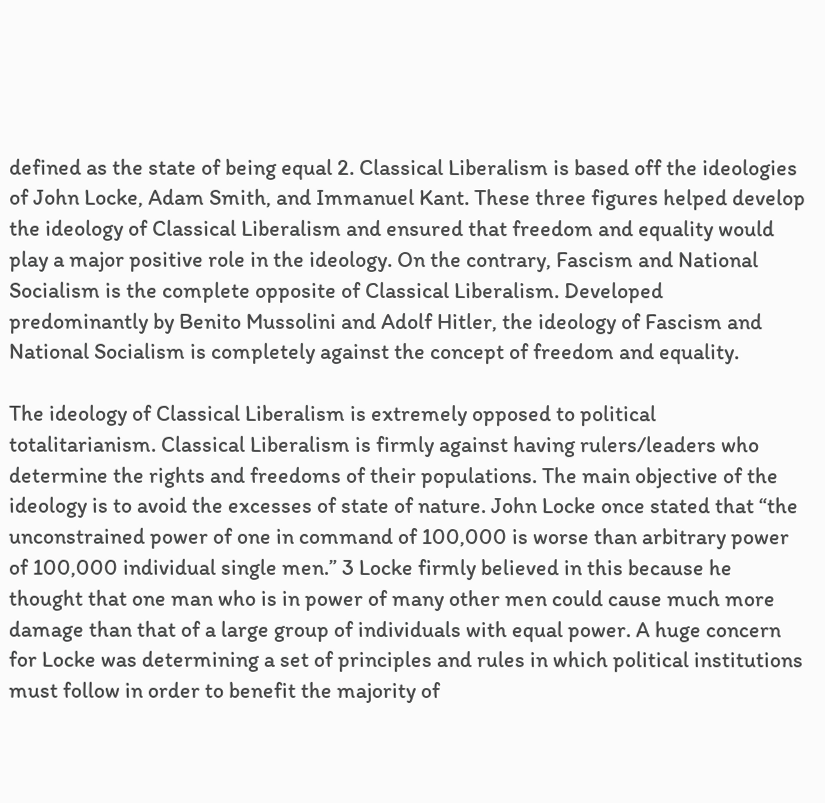defined as the state of being equal 2. Classical Liberalism is based off the ideologies of John Locke, Adam Smith, and Immanuel Kant. These three figures helped develop the ideology of Classical Liberalism and ensured that freedom and equality would play a major positive role in the ideology. On the contrary, Fascism and National Socialism is the complete opposite of Classical Liberalism. Developed predominantly by Benito Mussolini and Adolf Hitler, the ideology of Fascism and National Socialism is completely against the concept of freedom and equality.

The ideology of Classical Liberalism is extremely opposed to political totalitarianism. Classical Liberalism is firmly against having rulers/leaders who determine the rights and freedoms of their populations. The main objective of the ideology is to avoid the excesses of state of nature. John Locke once stated that “the unconstrained power of one in command of 100,000 is worse than arbitrary power of 100,000 individual single men.” 3 Locke firmly believed in this because he thought that one man who is in power of many other men could cause much more damage than that of a large group of individuals with equal power. A huge concern for Locke was determining a set of principles and rules in which political institutions must follow in order to benefit the majority of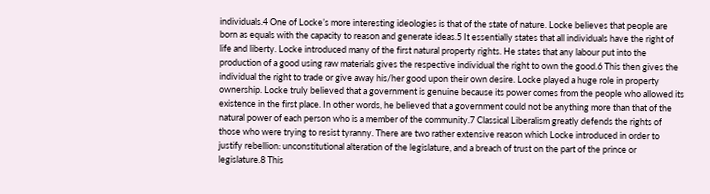individuals.4 One of Locke’s more interesting ideologies is that of the state of nature. Locke believes that people are born as equals with the capacity to reason and generate ideas.5 It essentially states that all individuals have the right of life and liberty. Locke introduced many of the first natural property rights. He states that any labour put into the production of a good using raw materials gives the respective individual the right to own the good.6 This then gives the individual the right to trade or give away his/her good upon their own desire. Locke played a huge role in property ownership. Locke truly believed that a government is genuine because its power comes from the people who allowed its existence in the first place. In other words, he believed that a government could not be anything more than that of the natural power of each person who is a member of the community.7 Classical Liberalism greatly defends the rights of those who were trying to resist tyranny. There are two rather extensive reason which Locke introduced in order to justify rebellion: unconstitutional alteration of the legislature, and a breach of trust on the part of the prince or legislature.8 This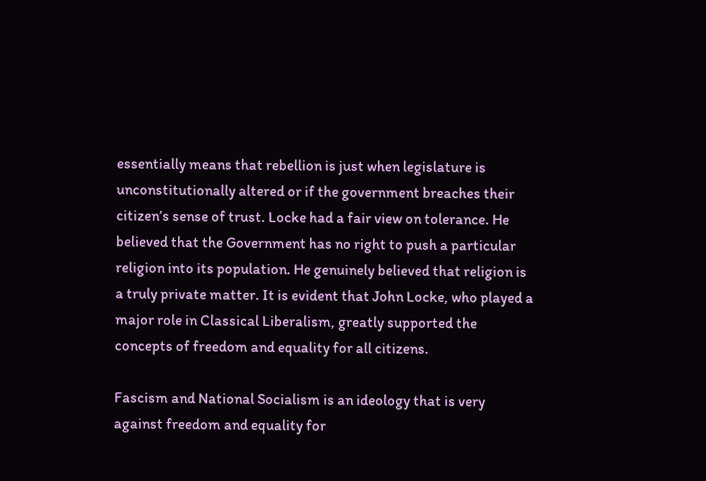essentially means that rebellion is just when legislature is unconstitutionally altered or if the government breaches their citizen’s sense of trust. Locke had a fair view on tolerance. He believed that the Government has no right to push a particular religion into its population. He genuinely believed that religion is a truly private matter. It is evident that John Locke, who played a major role in Classical Liberalism, greatly supported the concepts of freedom and equality for all citizens.

Fascism and National Socialism is an ideology that is very against freedom and equality for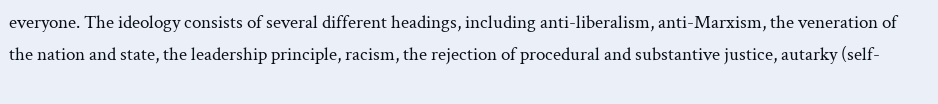everyone. The ideology consists of several different headings, including anti-liberalism, anti-Marxism, the veneration of the nation and state, the leadership principle, racism, the rejection of procedural and substantive justice, autarky (self-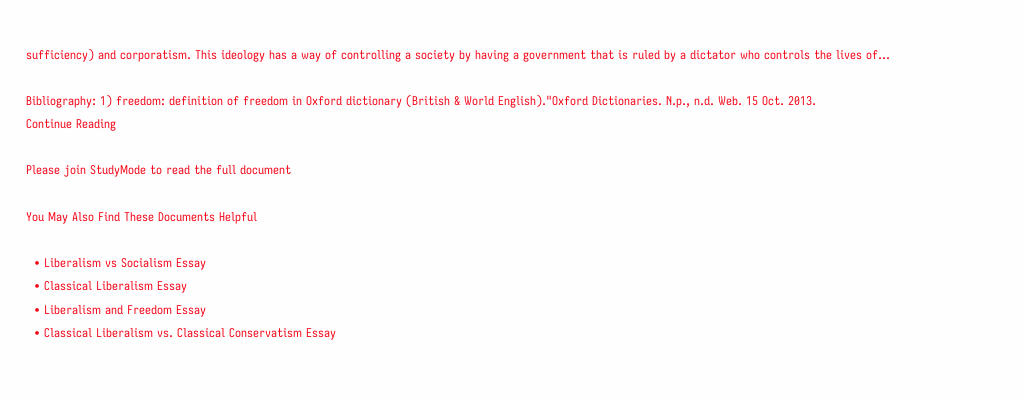sufficiency) and corporatism. This ideology has a way of controlling a society by having a government that is ruled by a dictator who controls the lives of...

Bibliography: 1) freedom: definition of freedom in Oxford dictionary (British & World English)."Oxford Dictionaries. N.p., n.d. Web. 15 Oct. 2013.
Continue Reading

Please join StudyMode to read the full document

You May Also Find These Documents Helpful

  • Liberalism vs Socialism Essay
  • Classical Liberalism Essay
  • Liberalism and Freedom Essay
  • Classical Liberalism vs. Classical Conservatism Essay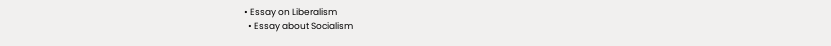• Essay on Liberalism
  • Essay about Socialism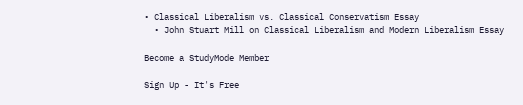• Classical Liberalism vs. Classical Conservatism Essay
  • John Stuart Mill on Classical Liberalism and Modern Liberalism Essay

Become a StudyMode Member

Sign Up - It's Free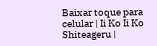Baixar toque para celular | Ii Ko Ii Ko Shiteageru |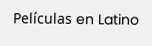Películas en Latino